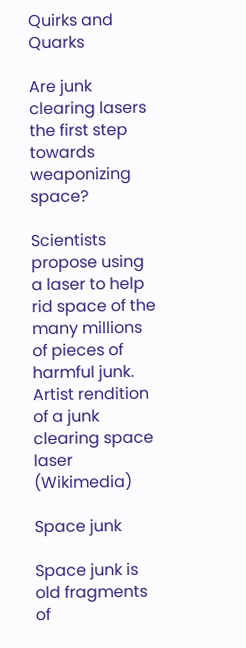Quirks and Quarks

Are junk clearing lasers the first step towards weaponizing space?

Scientists propose using a laser to help rid space of the many millions of pieces of harmful junk.
Artist rendition of a junk clearing space laser (Wikimedia)

Space junk

Space junk is old fragments of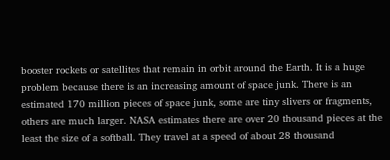booster rockets or satellites that remain in orbit around the Earth. It is a huge problem because there is an increasing amount of space junk. There is an estimated 170 million pieces of space junk, some are tiny slivers or fragments, others are much larger. NASA estimates there are over 20 thousand pieces at the least the size of a softball. They travel at a speed of about 28 thousand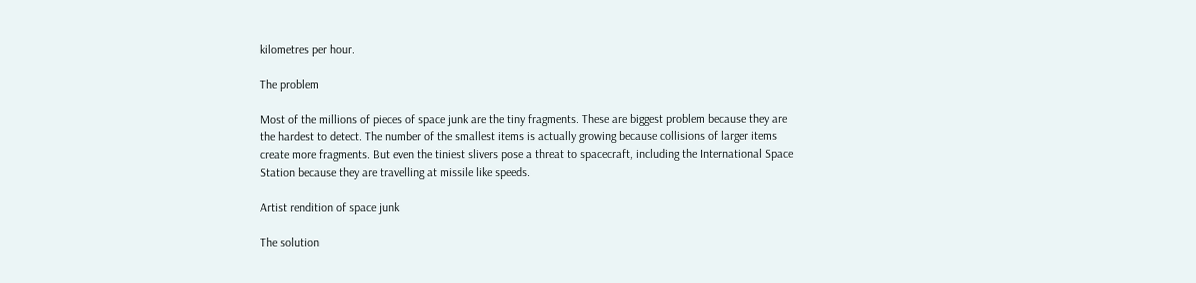kilometres per hour.

The problem

Most of the millions of pieces of space junk are the tiny fragments. These are biggest problem because they are the hardest to detect. The number of the smallest items is actually growing because collisions of larger items create more fragments. But even the tiniest slivers pose a threat to spacecraft, including the International Space Station because they are travelling at missile like speeds.

Artist rendition of space junk

The solution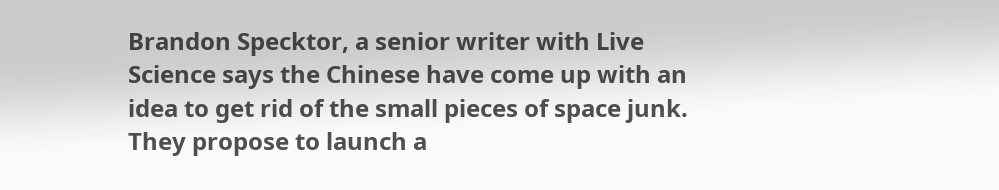Brandon Specktor, a senior writer with Live Science says the Chinese have come up with an idea to get rid of the small pieces of space junk. They propose to launch a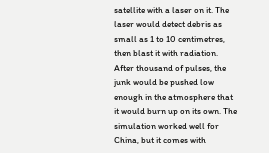satellite with a laser on it. The laser would detect debris as small as 1 to 10 centimetres, then blast it with radiation. After thousand of pulses, the junk would be pushed low enough in the atmosphere that it would burn up on its own. The simulation worked well for China, but it comes with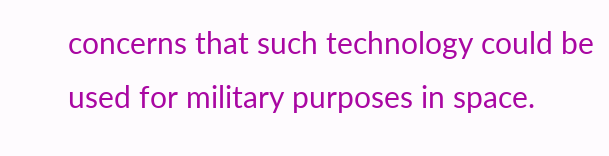concerns that such technology could be used for military purposes in space.